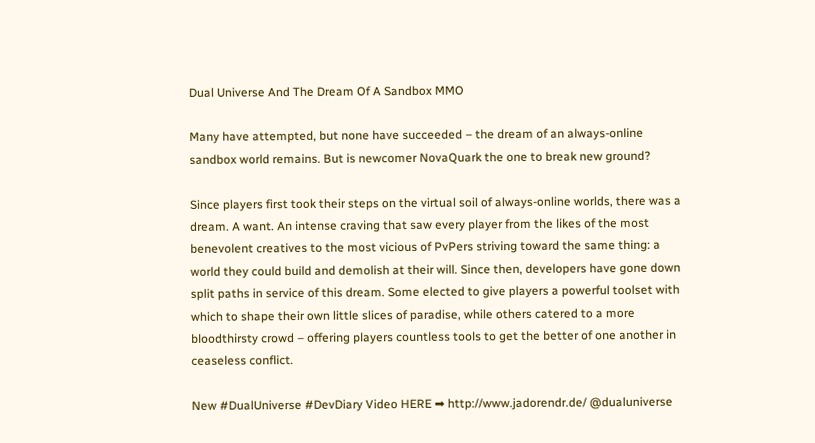Dual Universe And The Dream Of A Sandbox MMO

Many have attempted, but none have succeeded – the dream of an always-online sandbox world remains. But is newcomer NovaQuark the one to break new ground?

Since players first took their steps on the virtual soil of always-online worlds, there was a dream. A want. An intense craving that saw every player from the likes of the most benevolent creatives to the most vicious of PvPers striving toward the same thing: a world they could build and demolish at their will. Since then, developers have gone down split paths in service of this dream. Some elected to give players a powerful toolset with which to shape their own little slices of paradise, while others catered to a more bloodthirsty crowd – offering players countless tools to get the better of one another in ceaseless conflict.

New #DualUniverse #DevDiary Video HERE ➡ http://www.jadorendr.de/ @dualuniverse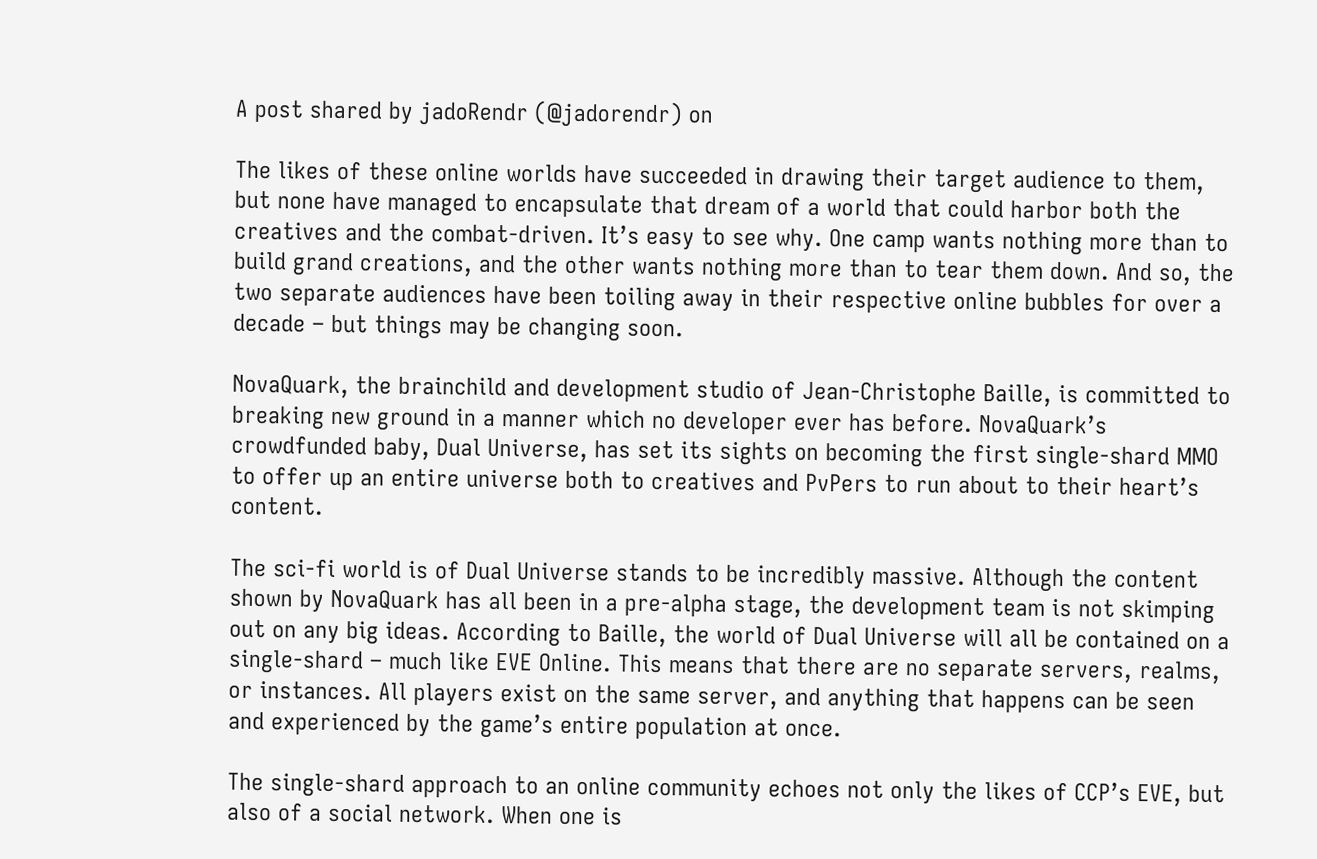A post shared by jadoRendr (@jadorendr) on

The likes of these online worlds have succeeded in drawing their target audience to them, but none have managed to encapsulate that dream of a world that could harbor both the creatives and the combat-driven. It’s easy to see why. One camp wants nothing more than to build grand creations, and the other wants nothing more than to tear them down. And so, the two separate audiences have been toiling away in their respective online bubbles for over a decade – but things may be changing soon.

NovaQuark, the brainchild and development studio of Jean-Christophe Baille, is committed to breaking new ground in a manner which no developer ever has before. NovaQuark’s crowdfunded baby, Dual Universe, has set its sights on becoming the first single-shard MMO to offer up an entire universe both to creatives and PvPers to run about to their heart’s content.

The sci-fi world is of Dual Universe stands to be incredibly massive. Although the content shown by NovaQuark has all been in a pre-alpha stage, the development team is not skimping out on any big ideas. According to Baille, the world of Dual Universe will all be contained on a single-shard – much like EVE Online. This means that there are no separate servers, realms, or instances. All players exist on the same server, and anything that happens can be seen and experienced by the game’s entire population at once.

The single-shard approach to an online community echoes not only the likes of CCP’s EVE, but also of a social network. When one is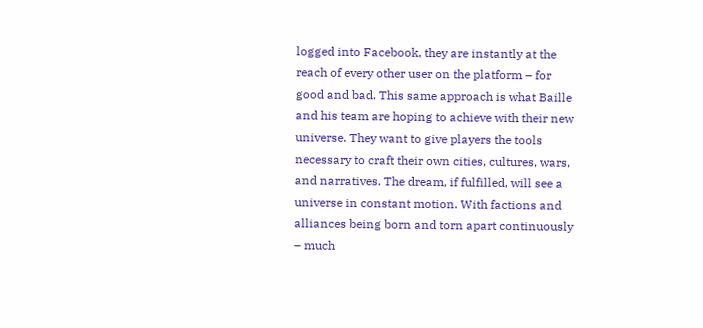logged into Facebook, they are instantly at the reach of every other user on the platform – for good and bad. This same approach is what Baille and his team are hoping to achieve with their new universe. They want to give players the tools necessary to craft their own cities, cultures, wars, and narratives. The dream, if fulfilled, will see a universe in constant motion. With factions and alliances being born and torn apart continuously – much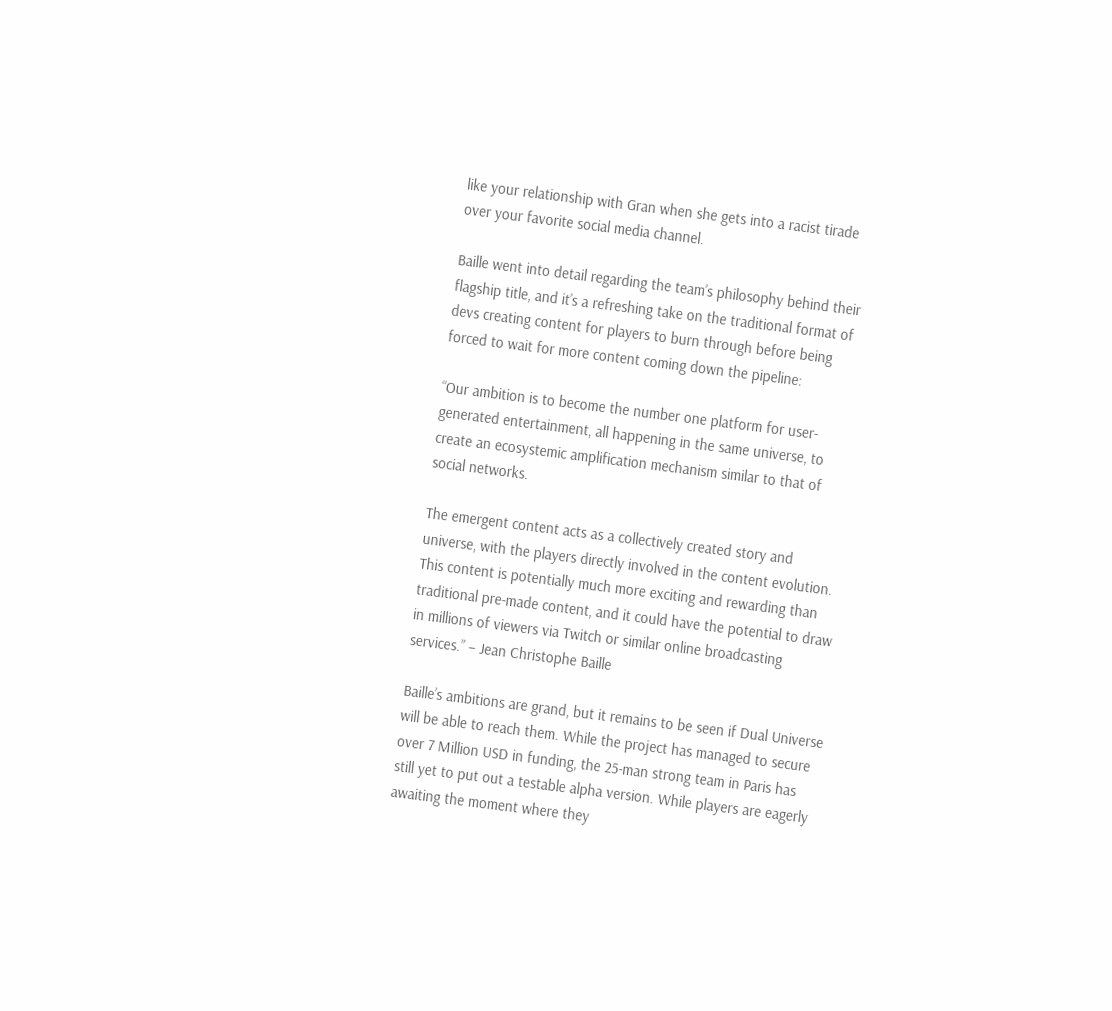like your relationship with Gran when she gets into a racist tirade over your favorite social media channel.

Baille went into detail regarding the team’s philosophy behind their flagship title, and it’s a refreshing take on the traditional format of devs creating content for players to burn through before being forced to wait for more content coming down the pipeline:

“Our ambition is to become the number one platform for user-generated entertainment, all happening in the same universe, to create an ecosystemic amplification mechanism similar to that of social networks.

The emergent content acts as a collectively created story and universe, with the players directly involved in the content evolution. This content is potentially much more exciting and rewarding than traditional pre-made content, and it could have the potential to draw in millions of viewers via Twitch or similar online broadcasting services.” – Jean Christophe Baille

Baille’s ambitions are grand, but it remains to be seen if Dual Universe will be able to reach them. While the project has managed to secure over 7 Million USD in funding, the 25-man strong team in Paris has still yet to put out a testable alpha version. While players are eagerly awaiting the moment where they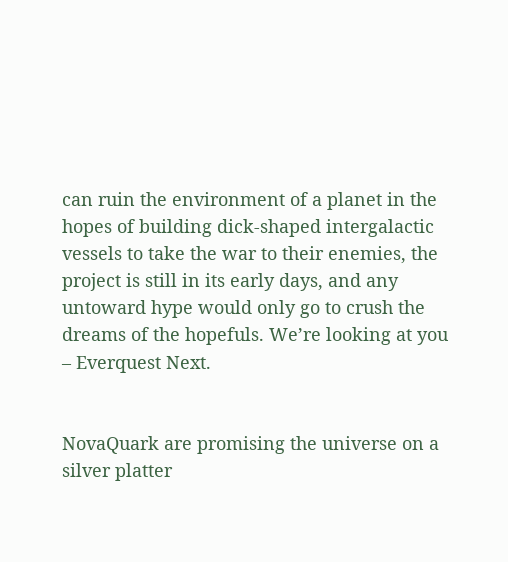can ruin the environment of a planet in the hopes of building dick-shaped intergalactic vessels to take the war to their enemies, the project is still in its early days, and any untoward hype would only go to crush the dreams of the hopefuls. We’re looking at you – Everquest Next.


NovaQuark are promising the universe on a silver platter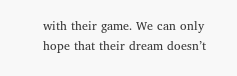with their game. We can only hope that their dream doesn’t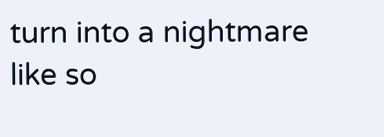turn into a nightmare like so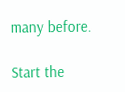many before.

Start the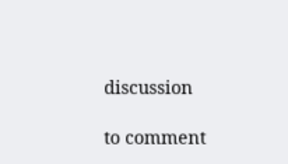discussion

to comment